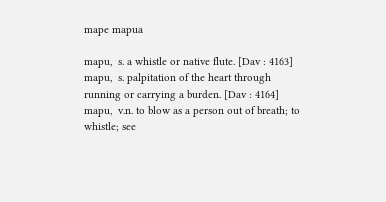mape mapua

mapu,  s. a whistle or native flute. [Dav : 4163]
mapu,  s. palpitation of the heart through running or carrying a burden. [Dav : 4164]
mapu,  v.n. to blow as a person out of breath; to whistle; see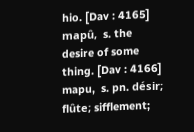hio. [Dav : 4165]
mapû,  s. the desire of some thing. [Dav : 4166]
mapu,  s. pn. désir; flûte; sifflement;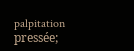palpitation pressée;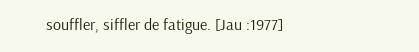souffler, siffler de fatigue. [Jau :1977]